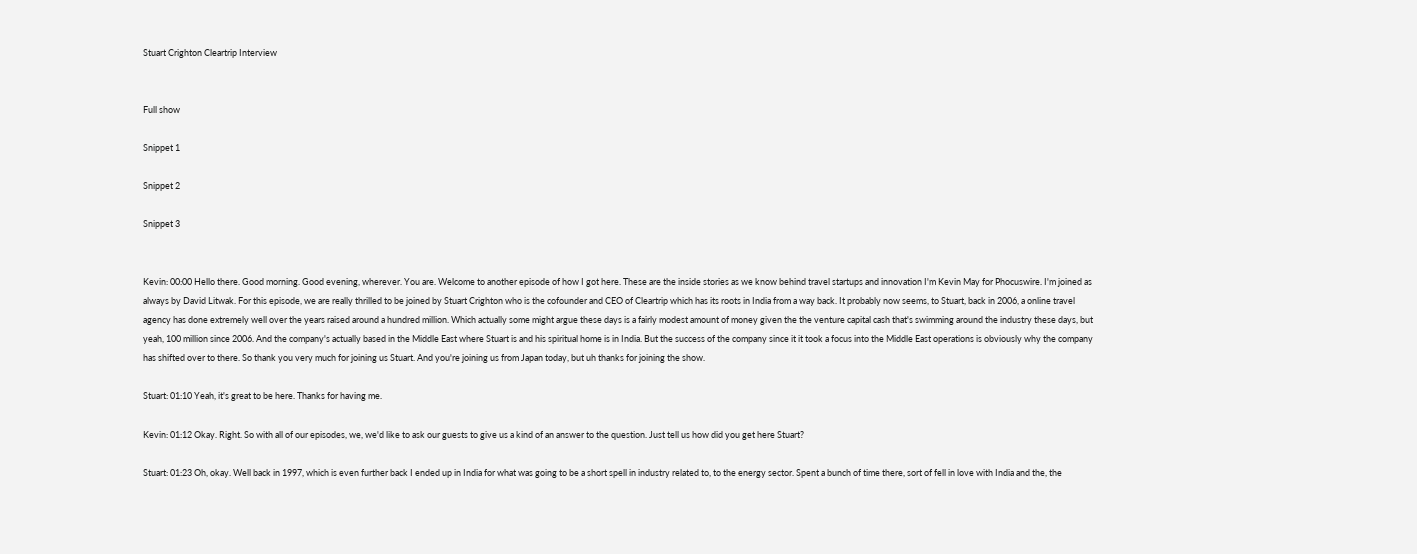Stuart Crighton Cleartrip Interview


Full show

Snippet 1

Snippet 2

Snippet 3


Kevin: 00:00 Hello there. Good morning. Good evening, wherever. You are. Welcome to another episode of how I got here. These are the inside stories as we know behind travel startups and innovation I'm Kevin May for Phocuswire. I'm joined as always by David Litwak. For this episode, we are really thrilled to be joined by Stuart Crighton who is the cofounder and CEO of Cleartrip which has its roots in India from a way back. It probably now seems, to Stuart, back in 2006, a online travel agency has done extremely well over the years raised around a hundred million. Which actually some might argue these days is a fairly modest amount of money given the the venture capital cash that's swimming around the industry these days, but yeah, 100 million since 2006. And the company's actually based in the Middle East where Stuart is and his spiritual home is in India. But the success of the company since it it took a focus into the Middle East operations is obviously why the company has shifted over to there. So thank you very much for joining us Stuart. And you're joining us from Japan today, but uh thanks for joining the show.

Stuart: 01:10 Yeah, it's great to be here. Thanks for having me.

Kevin: 01:12 Okay. Right. So with all of our episodes, we, we'd like to ask our guests to give us a kind of an answer to the question. Just tell us how did you get here Stuart?

Stuart: 01:23 Oh, okay. Well back in 1997, which is even further back I ended up in India for what was going to be a short spell in industry related to, to the energy sector. Spent a bunch of time there, sort of fell in love with India and the, the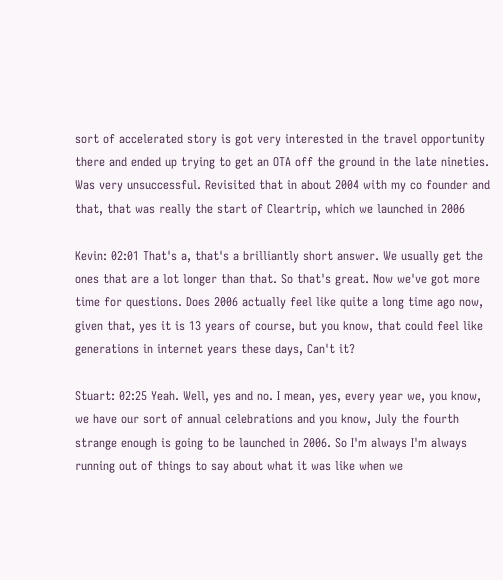sort of accelerated story is got very interested in the travel opportunity there and ended up trying to get an OTA off the ground in the late nineties. Was very unsuccessful. Revisited that in about 2004 with my co founder and that, that was really the start of Cleartrip, which we launched in 2006

Kevin: 02:01 That's a, that's a brilliantly short answer. We usually get the ones that are a lot longer than that. So that's great. Now we've got more time for questions. Does 2006 actually feel like quite a long time ago now, given that, yes it is 13 years of course, but you know, that could feel like generations in internet years these days, Can't it?

Stuart: 02:25 Yeah. Well, yes and no. I mean, yes, every year we, you know, we have our sort of annual celebrations and you know, July the fourth strange enough is going to be launched in 2006. So I'm always I'm always running out of things to say about what it was like when we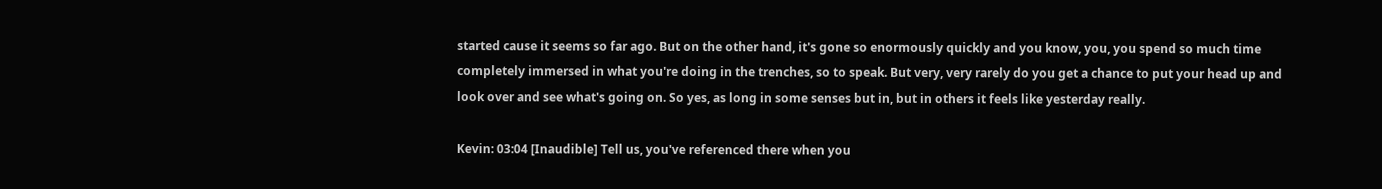started cause it seems so far ago. But on the other hand, it's gone so enormously quickly and you know, you, you spend so much time completely immersed in what you're doing in the trenches, so to speak. But very, very rarely do you get a chance to put your head up and look over and see what's going on. So yes, as long in some senses but in, but in others it feels like yesterday really.

Kevin: 03:04 [Inaudible] Tell us, you've referenced there when you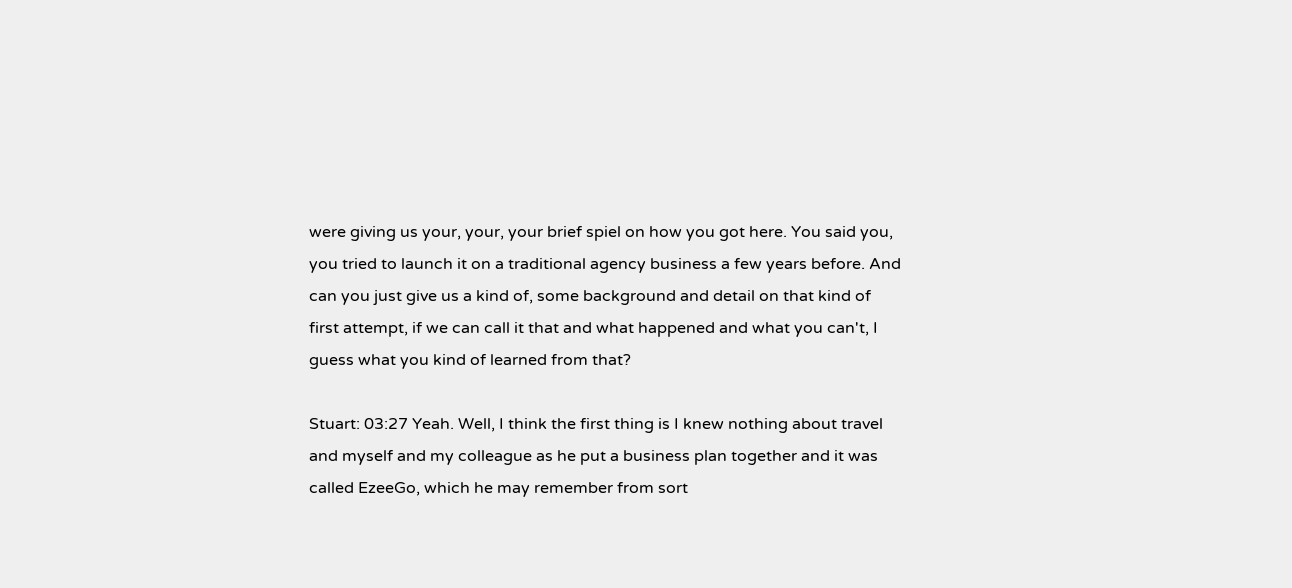were giving us your, your, your brief spiel on how you got here. You said you, you tried to launch it on a traditional agency business a few years before. And can you just give us a kind of, some background and detail on that kind of first attempt, if we can call it that and what happened and what you can't, I guess what you kind of learned from that?

Stuart: 03:27 Yeah. Well, I think the first thing is I knew nothing about travel and myself and my colleague as he put a business plan together and it was called EzeeGo, which he may remember from sort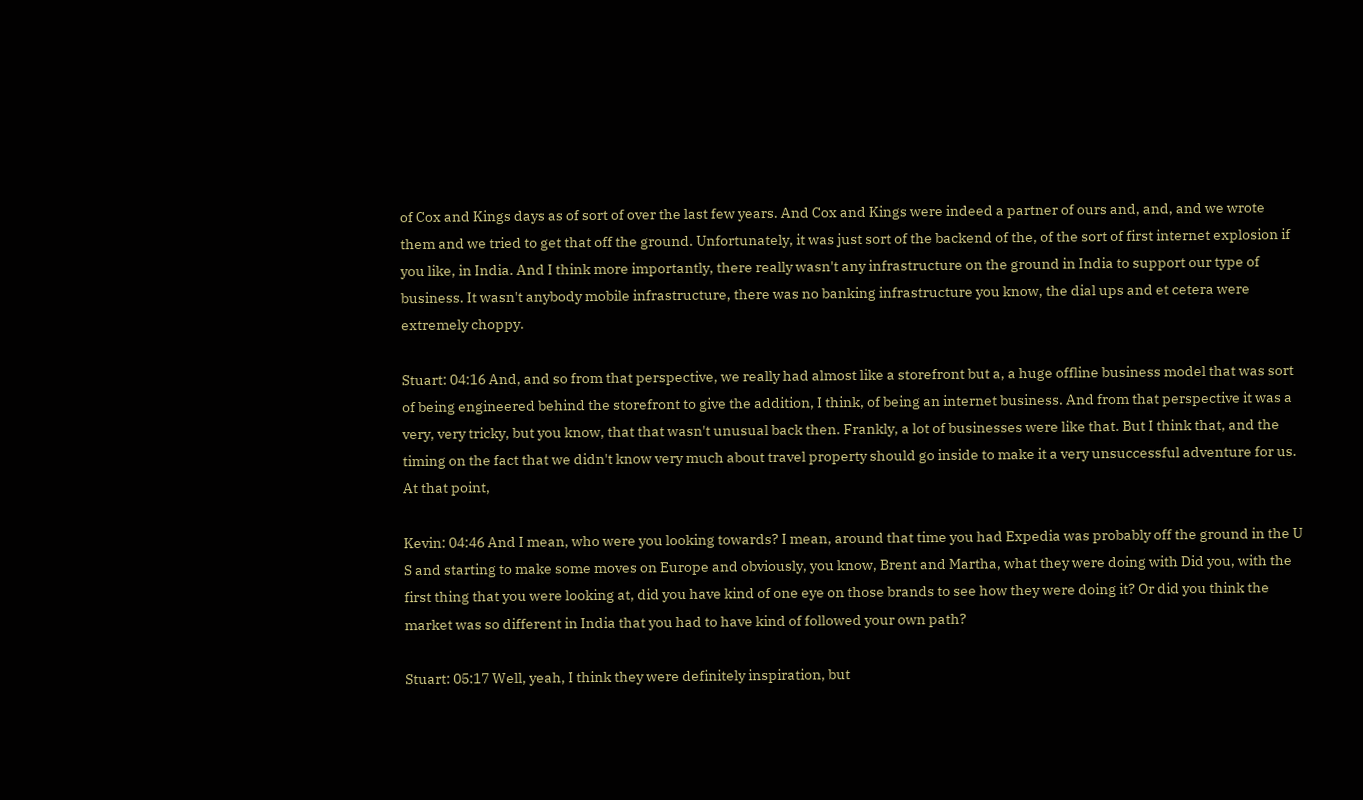of Cox and Kings days as of sort of over the last few years. And Cox and Kings were indeed a partner of ours and, and, and we wrote them and we tried to get that off the ground. Unfortunately, it was just sort of the backend of the, of the sort of first internet explosion if you like, in India. And I think more importantly, there really wasn't any infrastructure on the ground in India to support our type of business. It wasn't anybody mobile infrastructure, there was no banking infrastructure you know, the dial ups and et cetera were extremely choppy.

Stuart: 04:16 And, and so from that perspective, we really had almost like a storefront but a, a huge offline business model that was sort of being engineered behind the storefront to give the addition, I think, of being an internet business. And from that perspective it was a very, very tricky, but you know, that that wasn't unusual back then. Frankly, a lot of businesses were like that. But I think that, and the timing on the fact that we didn't know very much about travel property should go inside to make it a very unsuccessful adventure for us. At that point,

Kevin: 04:46 And I mean, who were you looking towards? I mean, around that time you had Expedia was probably off the ground in the U S and starting to make some moves on Europe and obviously, you know, Brent and Martha, what they were doing with Did you, with the first thing that you were looking at, did you have kind of one eye on those brands to see how they were doing it? Or did you think the market was so different in India that you had to have kind of followed your own path?

Stuart: 05:17 Well, yeah, I think they were definitely inspiration, but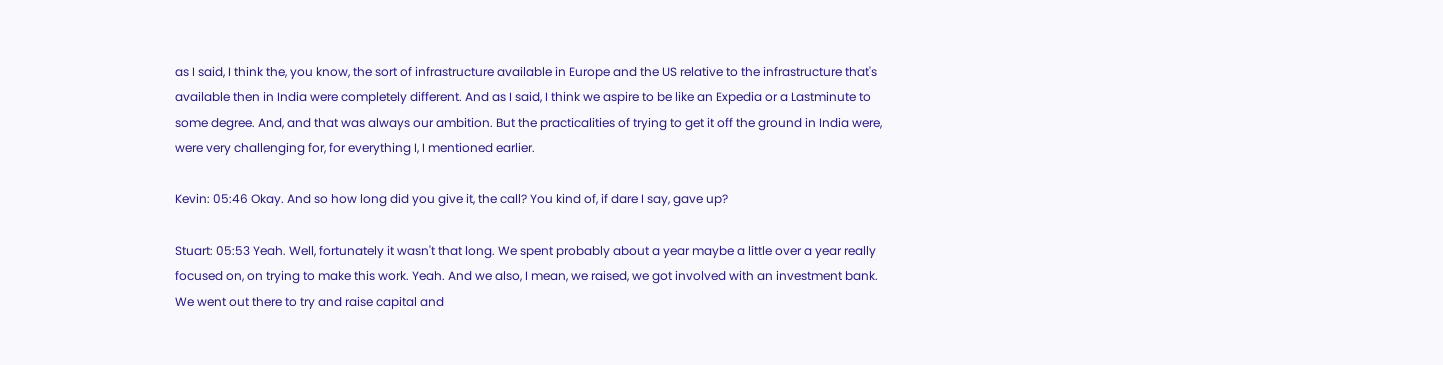as I said, I think the, you know, the sort of infrastructure available in Europe and the US relative to the infrastructure that's available then in India were completely different. And as I said, I think we aspire to be like an Expedia or a Lastminute to some degree. And, and that was always our ambition. But the practicalities of trying to get it off the ground in India were, were very challenging for, for everything I, I mentioned earlier.

Kevin: 05:46 Okay. And so how long did you give it, the call? You kind of, if dare I say, gave up?

Stuart: 05:53 Yeah. Well, fortunately it wasn't that long. We spent probably about a year maybe a little over a year really focused on, on trying to make this work. Yeah. And we also, I mean, we raised, we got involved with an investment bank. We went out there to try and raise capital and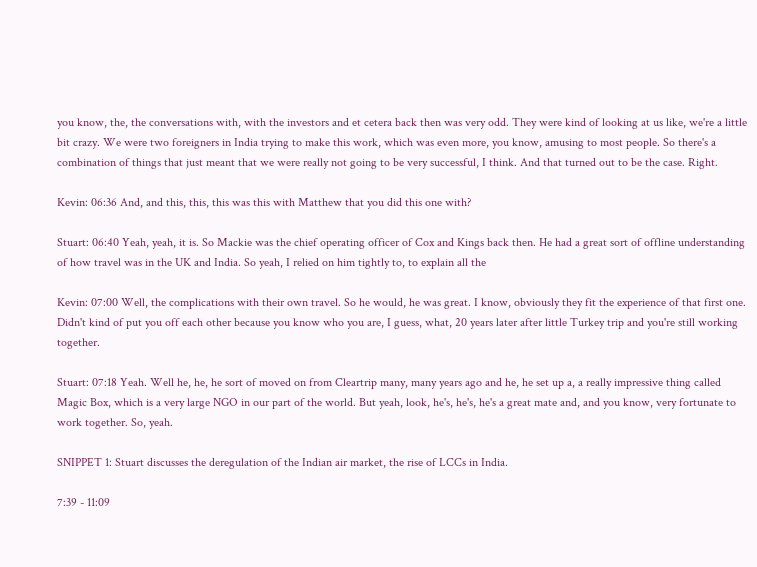you know, the, the conversations with, with the investors and et cetera back then was very odd. They were kind of looking at us like, we're a little bit crazy. We were two foreigners in India trying to make this work, which was even more, you know, amusing to most people. So there's a combination of things that just meant that we were really not going to be very successful, I think. And that turned out to be the case. Right.

Kevin: 06:36 And, and this, this, this was this with Matthew that you did this one with?

Stuart: 06:40 Yeah, yeah, it is. So Mackie was the chief operating officer of Cox and Kings back then. He had a great sort of offline understanding of how travel was in the UK and India. So yeah, I relied on him tightly to, to explain all the

Kevin: 07:00 Well, the complications with their own travel. So he would, he was great. I know, obviously they fit the experience of that first one. Didn't kind of put you off each other because you know who you are, I guess, what, 20 years later after little Turkey trip and you're still working together.

Stuart: 07:18 Yeah. Well he, he, he sort of moved on from Cleartrip many, many years ago and he, he set up a, a really impressive thing called Magic Box, which is a very large NGO in our part of the world. But yeah, look, he's, he's, he's a great mate and, and you know, very fortunate to work together. So, yeah.

SNIPPET 1: Stuart discusses the deregulation of the Indian air market, the rise of LCCs in India.

7:39 - 11:09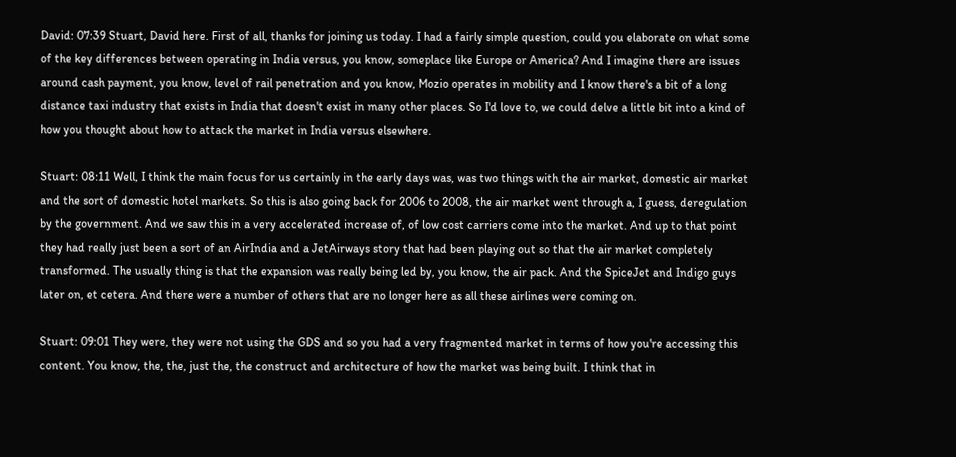David: 07:39 Stuart, David here. First of all, thanks for joining us today. I had a fairly simple question, could you elaborate on what some of the key differences between operating in India versus, you know, someplace like Europe or America? And I imagine there are issues around cash payment, you know, level of rail penetration and you know, Mozio operates in mobility and I know there's a bit of a long distance taxi industry that exists in India that doesn't exist in many other places. So I'd love to, we could delve a little bit into a kind of how you thought about how to attack the market in India versus elsewhere.

Stuart: 08:11 Well, I think the main focus for us certainly in the early days was, was two things with the air market, domestic air market and the sort of domestic hotel markets. So this is also going back for 2006 to 2008, the air market went through a, I guess, deregulation by the government. And we saw this in a very accelerated increase of, of low cost carriers come into the market. And up to that point they had really just been a sort of an AirIndia and a JetAirways story that had been playing out so that the air market completely transformed. The usually thing is that the expansion was really being led by, you know, the air pack. And the SpiceJet and Indigo guys later on, et cetera. And there were a number of others that are no longer here as all these airlines were coming on.

Stuart: 09:01 They were, they were not using the GDS and so you had a very fragmented market in terms of how you're accessing this content. You know, the, the, just the, the construct and architecture of how the market was being built. I think that in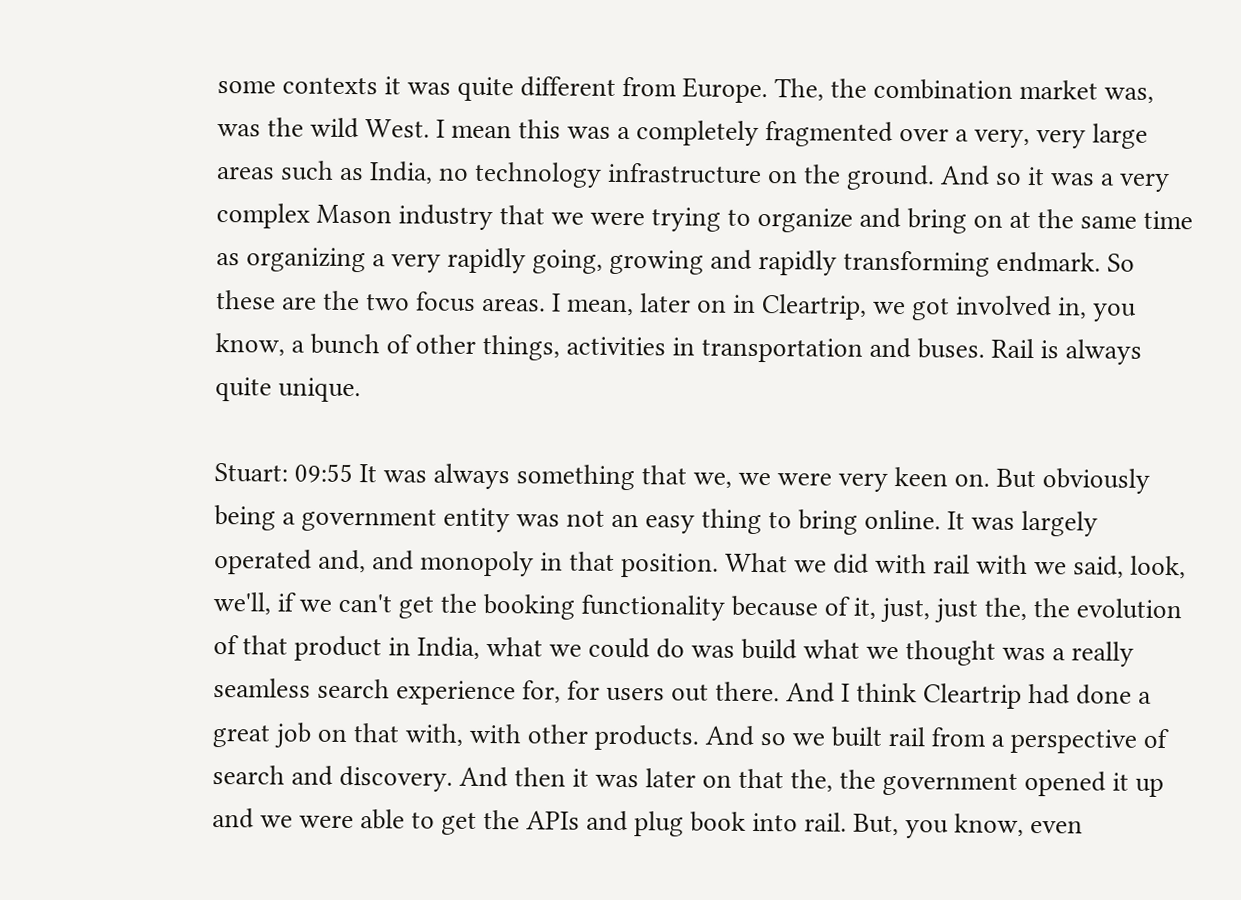some contexts it was quite different from Europe. The, the combination market was, was the wild West. I mean this was a completely fragmented over a very, very large areas such as India, no technology infrastructure on the ground. And so it was a very complex Mason industry that we were trying to organize and bring on at the same time as organizing a very rapidly going, growing and rapidly transforming endmark. So these are the two focus areas. I mean, later on in Cleartrip, we got involved in, you know, a bunch of other things, activities in transportation and buses. Rail is always quite unique.

Stuart: 09:55 It was always something that we, we were very keen on. But obviously being a government entity was not an easy thing to bring online. It was largely operated and, and monopoly in that position. What we did with rail with we said, look, we'll, if we can't get the booking functionality because of it, just, just the, the evolution of that product in India, what we could do was build what we thought was a really seamless search experience for, for users out there. And I think Cleartrip had done a great job on that with, with other products. And so we built rail from a perspective of search and discovery. And then it was later on that the, the government opened it up and we were able to get the APIs and plug book into rail. But, you know, even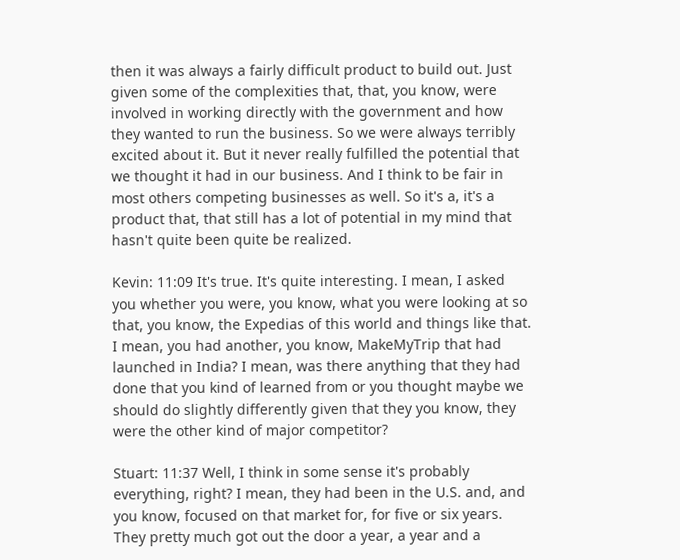then it was always a fairly difficult product to build out. Just given some of the complexities that, that, you know, were involved in working directly with the government and how they wanted to run the business. So we were always terribly excited about it. But it never really fulfilled the potential that we thought it had in our business. And I think to be fair in most others competing businesses as well. So it's a, it's a product that, that still has a lot of potential in my mind that hasn't quite been quite be realized.

Kevin: 11:09 It's true. It's quite interesting. I mean, I asked you whether you were, you know, what you were looking at so that, you know, the Expedias of this world and things like that. I mean, you had another, you know, MakeMyTrip that had launched in India? I mean, was there anything that they had done that you kind of learned from or you thought maybe we should do slightly differently given that they you know, they were the other kind of major competitor?

Stuart: 11:37 Well, I think in some sense it's probably everything, right? I mean, they had been in the U.S. and, and you know, focused on that market for, for five or six years. They pretty much got out the door a year, a year and a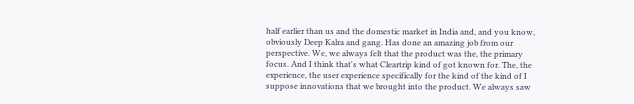half earlier than us and the domestic market in India and, and you know, obviously Deep Kalra and gang. Has done an amazing job from our perspective. We, we always felt that the product was the, the primary focus. And I think that's what Cleartrip kind of got known for. The, the experience, the user experience specifically for the kind of the kind of I suppose innovations that we brought into the product. We always saw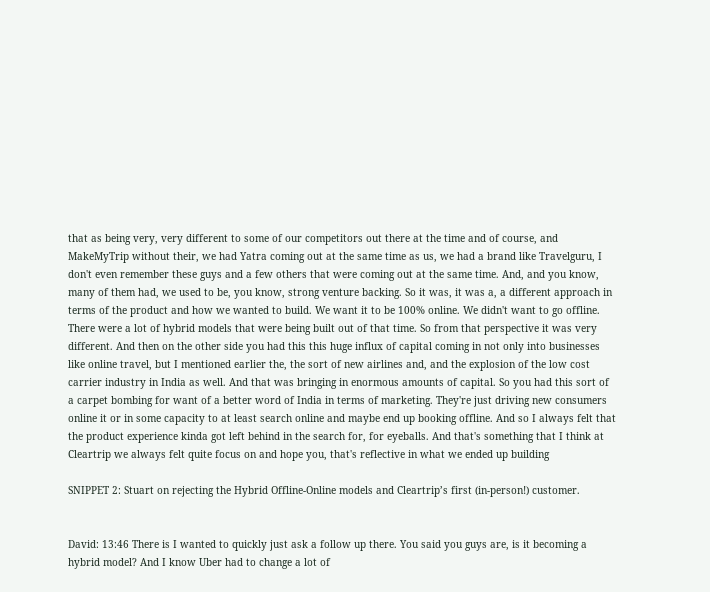that as being very, very different to some of our competitors out there at the time and of course, and MakeMyTrip without their, we had Yatra coming out at the same time as us, we had a brand like Travelguru, I don't even remember these guys and a few others that were coming out at the same time. And, and you know, many of them had, we used to be, you know, strong venture backing. So it was, it was a, a different approach in terms of the product and how we wanted to build. We want it to be 100% online. We didn't want to go offline. There were a lot of hybrid models that were being built out of that time. So from that perspective it was very different. And then on the other side you had this this huge influx of capital coming in not only into businesses like online travel, but I mentioned earlier the, the sort of new airlines and, and the explosion of the low cost carrier industry in India as well. And that was bringing in enormous amounts of capital. So you had this sort of a carpet bombing for want of a better word of India in terms of marketing. They're just driving new consumers online it or in some capacity to at least search online and maybe end up booking offline. And so I always felt that the product experience kinda got left behind in the search for, for eyeballs. And that's something that I think at Cleartrip we always felt quite focus on and hope you, that's reflective in what we ended up building

SNIPPET 2: Stuart on rejecting the Hybrid Offline-Online models and Cleartrip’s first (in-person!) customer.


David: 13:46 There is I wanted to quickly just ask a follow up there. You said you guys are, is it becoming a hybrid model? And I know Uber had to change a lot of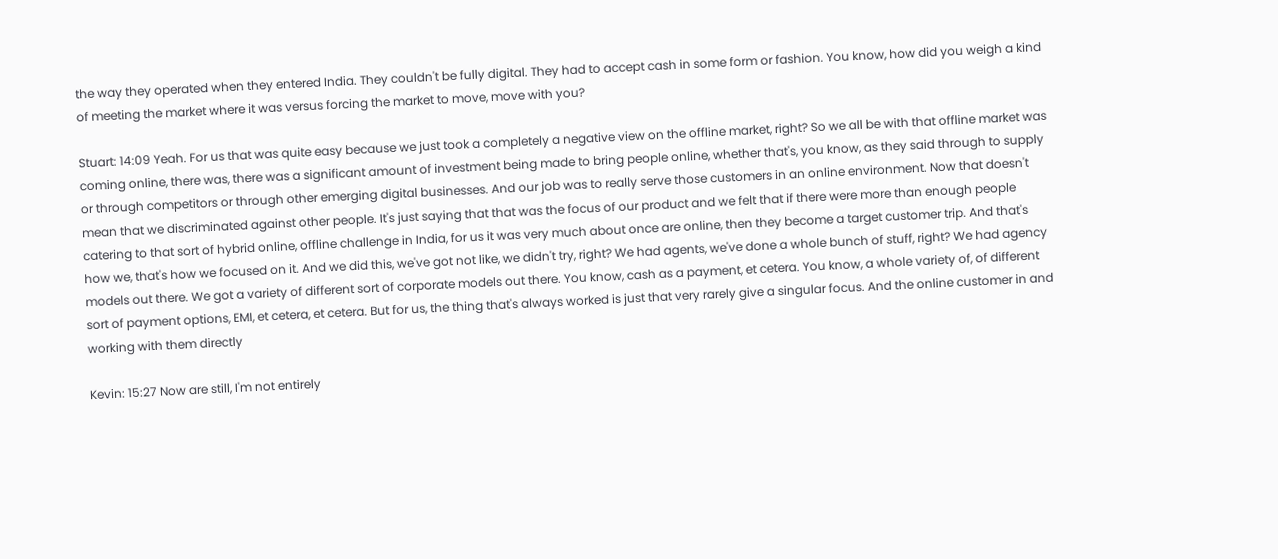the way they operated when they entered India. They couldn't be fully digital. They had to accept cash in some form or fashion. You know, how did you weigh a kind of meeting the market where it was versus forcing the market to move, move with you?

Stuart: 14:09 Yeah. For us that was quite easy because we just took a completely a negative view on the offline market, right? So we all be with that offline market was coming online, there was, there was a significant amount of investment being made to bring people online, whether that's, you know, as they said through to supply or through competitors or through other emerging digital businesses. And our job was to really serve those customers in an online environment. Now that doesn't mean that we discriminated against other people. It's just saying that that was the focus of our product and we felt that if there were more than enough people catering to that sort of hybrid online, offline challenge in India, for us it was very much about once are online, then they become a target customer trip. And that's how we, that's how we focused on it. And we did this, we've got not like, we didn't try, right? We had agents, we've done a whole bunch of stuff, right? We had agency models out there. We got a variety of different sort of corporate models out there. You know, cash as a payment, et cetera. You know, a whole variety of, of different sort of payment options, EMI, et cetera, et cetera. But for us, the thing that's always worked is just that very rarely give a singular focus. And the online customer in and working with them directly

Kevin: 15:27 Now are still, I'm not entirely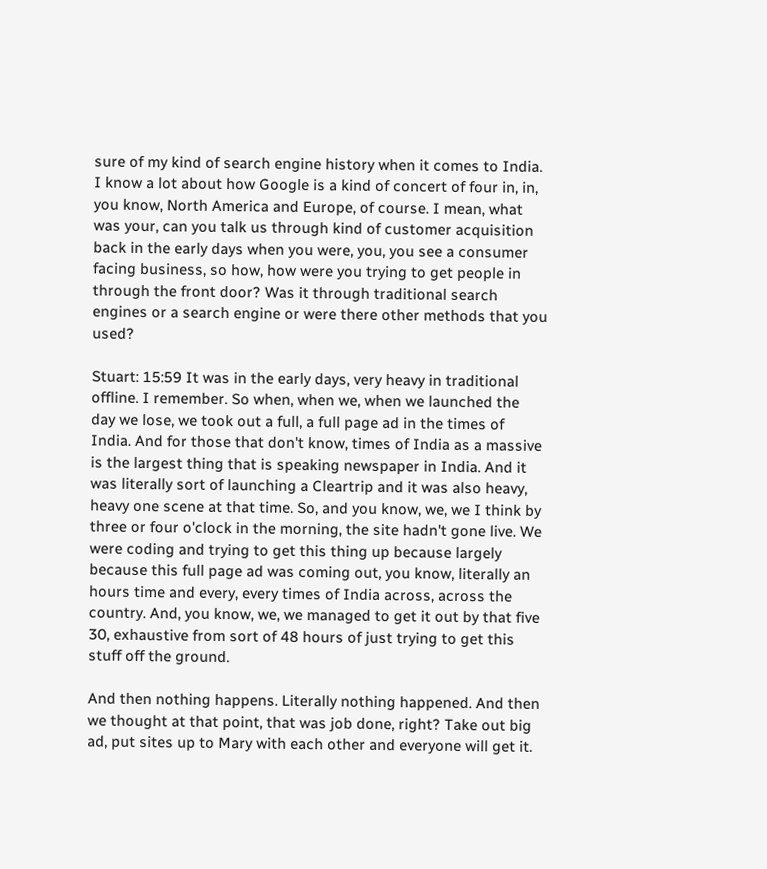sure of my kind of search engine history when it comes to India. I know a lot about how Google is a kind of concert of four in, in, you know, North America and Europe, of course. I mean, what was your, can you talk us through kind of customer acquisition back in the early days when you were, you, you see a consumer facing business, so how, how were you trying to get people in through the front door? Was it through traditional search engines or a search engine or were there other methods that you used?

Stuart: 15:59 It was in the early days, very heavy in traditional offline. I remember. So when, when we, when we launched the day we lose, we took out a full, a full page ad in the times of India. And for those that don't know, times of India as a massive is the largest thing that is speaking newspaper in India. And it was literally sort of launching a Cleartrip and it was also heavy, heavy one scene at that time. So, and you know, we, we I think by three or four o'clock in the morning, the site hadn't gone live. We were coding and trying to get this thing up because largely because this full page ad was coming out, you know, literally an hours time and every, every times of India across, across the country. And, you know, we, we managed to get it out by that five 30, exhaustive from sort of 48 hours of just trying to get this stuff off the ground.

And then nothing happens. Literally nothing happened. And then we thought at that point, that was job done, right? Take out big ad, put sites up to Mary with each other and everyone will get it.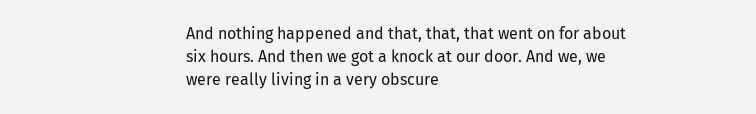And nothing happened and that, that, that went on for about six hours. And then we got a knock at our door. And we, we were really living in a very obscure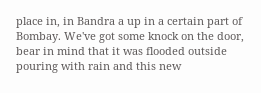place in, in Bandra a up in a certain part of Bombay. We've got some knock on the door, bear in mind that it was flooded outside pouring with rain and this new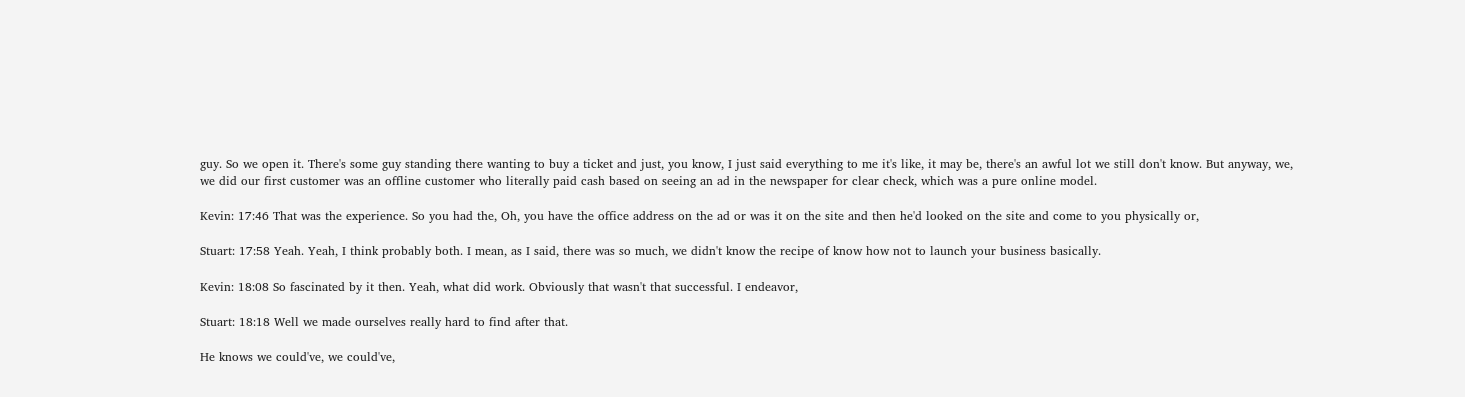guy. So we open it. There's some guy standing there wanting to buy a ticket and just, you know, I just said everything to me it's like, it may be, there's an awful lot we still don't know. But anyway, we, we did our first customer was an offline customer who literally paid cash based on seeing an ad in the newspaper for clear check, which was a pure online model.

Kevin: 17:46 That was the experience. So you had the, Oh, you have the office address on the ad or was it on the site and then he'd looked on the site and come to you physically or,

Stuart: 17:58 Yeah. Yeah, I think probably both. I mean, as I said, there was so much, we didn't know the recipe of know how not to launch your business basically.

Kevin: 18:08 So fascinated by it then. Yeah, what did work. Obviously that wasn't that successful. I endeavor,

Stuart: 18:18 Well we made ourselves really hard to find after that.

He knows we could've, we could've,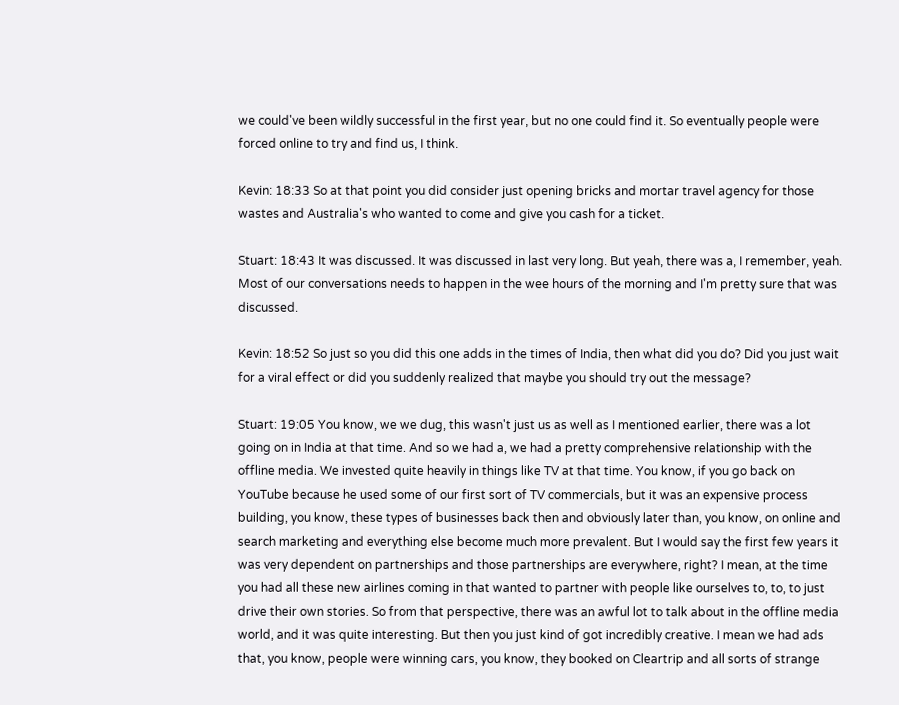we could've been wildly successful in the first year, but no one could find it. So eventually people were forced online to try and find us, I think.

Kevin: 18:33 So at that point you did consider just opening bricks and mortar travel agency for those wastes and Australia's who wanted to come and give you cash for a ticket.

Stuart: 18:43 It was discussed. It was discussed in last very long. But yeah, there was a, I remember, yeah. Most of our conversations needs to happen in the wee hours of the morning and I'm pretty sure that was discussed.

Kevin: 18:52 So just so you did this one adds in the times of India, then what did you do? Did you just wait for a viral effect or did you suddenly realized that maybe you should try out the message?

Stuart: 19:05 You know, we we dug, this wasn't just us as well as I mentioned earlier, there was a lot going on in India at that time. And so we had a, we had a pretty comprehensive relationship with the offline media. We invested quite heavily in things like TV at that time. You know, if you go back on YouTube because he used some of our first sort of TV commercials, but it was an expensive process building, you know, these types of businesses back then and obviously later than, you know, on online and search marketing and everything else become much more prevalent. But I would say the first few years it was very dependent on partnerships and those partnerships are everywhere, right? I mean, at the time you had all these new airlines coming in that wanted to partner with people like ourselves to, to, to just drive their own stories. So from that perspective, there was an awful lot to talk about in the offline media world, and it was quite interesting. But then you just kind of got incredibly creative. I mean we had ads that, you know, people were winning cars, you know, they booked on Cleartrip and all sorts of strange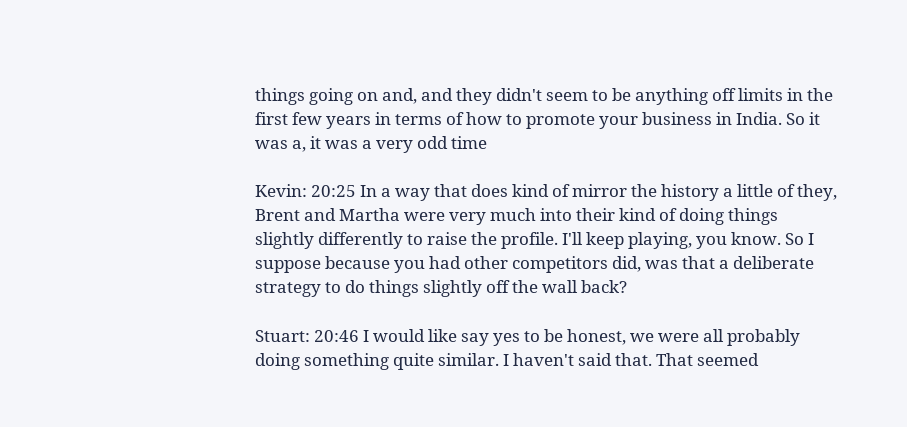things going on and, and they didn't seem to be anything off limits in the first few years in terms of how to promote your business in India. So it was a, it was a very odd time

Kevin: 20:25 In a way that does kind of mirror the history a little of they, Brent and Martha were very much into their kind of doing things slightly differently to raise the profile. I'll keep playing, you know. So I suppose because you had other competitors did, was that a deliberate strategy to do things slightly off the wall back?

Stuart: 20:46 I would like say yes to be honest, we were all probably doing something quite similar. I haven't said that. That seemed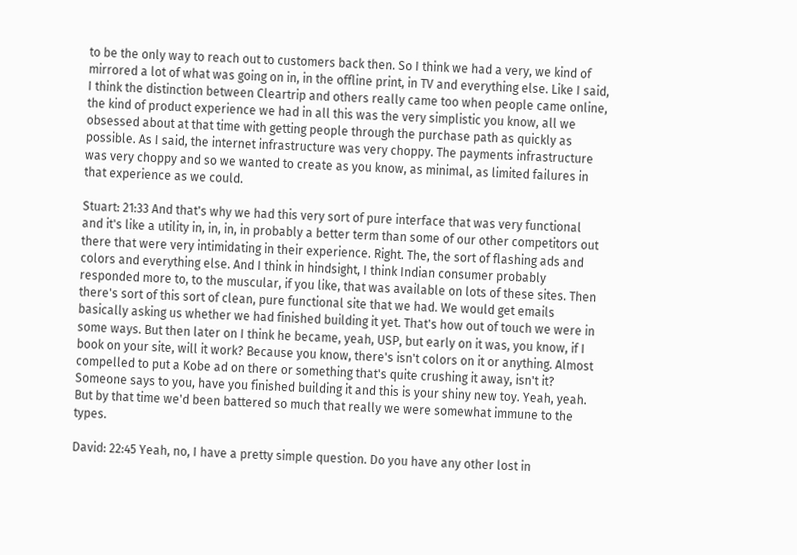to be the only way to reach out to customers back then. So I think we had a very, we kind of mirrored a lot of what was going on in, in the offline print, in TV and everything else. Like I said, I think the distinction between Cleartrip and others really came too when people came online, the kind of product experience we had in all this was the very simplistic you know, all we obsessed about at that time with getting people through the purchase path as quickly as possible. As I said, the internet infrastructure was very choppy. The payments infrastructure was very choppy and so we wanted to create as you know, as minimal, as limited failures in that experience as we could.

Stuart: 21:33 And that's why we had this very sort of pure interface that was very functional and it's like a utility in, in, in, in probably a better term than some of our other competitors out there that were very intimidating in their experience. Right. The, the sort of flashing ads and colors and everything else. And I think in hindsight, I think Indian consumer probably responded more to, to the muscular, if you like, that was available on lots of these sites. Then there's sort of this sort of clean, pure functional site that we had. We would get emails basically asking us whether we had finished building it yet. That's how out of touch we were in some ways. But then later on I think he became, yeah, USP, but early on it was, you know, if I book on your site, will it work? Because you know, there's isn't colors on it or anything. Almost compelled to put a Kobe ad on there or something that's quite crushing it away, isn't it? Someone says to you, have you finished building it and this is your shiny new toy. Yeah, yeah. But by that time we'd been battered so much that really we were somewhat immune to the types.

David: 22:45 Yeah, no, I have a pretty simple question. Do you have any other lost in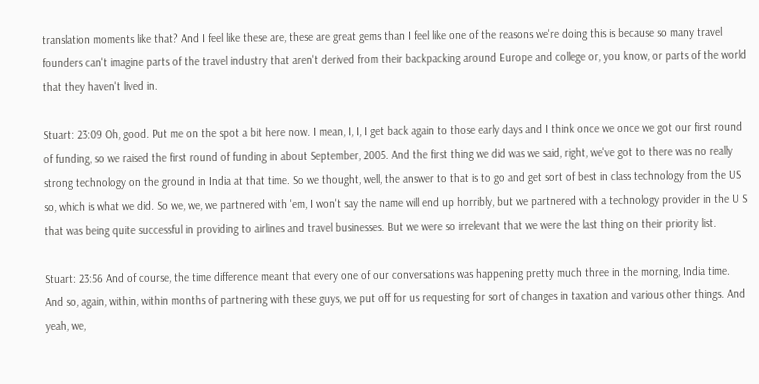translation moments like that? And I feel like these are, these are great gems than I feel like one of the reasons we're doing this is because so many travel founders can't imagine parts of the travel industry that aren't derived from their backpacking around Europe and college or, you know, or parts of the world that they haven't lived in.

Stuart: 23:09 Oh, good. Put me on the spot a bit here now. I mean, I, I, I get back again to those early days and I think once we once we got our first round of funding, so we raised the first round of funding in about September, 2005. And the first thing we did was we said, right, we've got to there was no really strong technology on the ground in India at that time. So we thought, well, the answer to that is to go and get sort of best in class technology from the US so, which is what we did. So we, we, we partnered with 'em, I won't say the name will end up horribly, but we partnered with a technology provider in the U S that was being quite successful in providing to airlines and travel businesses. But we were so irrelevant that we were the last thing on their priority list.

Stuart: 23:56 And of course, the time difference meant that every one of our conversations was happening pretty much three in the morning, India time. And so, again, within, within months of partnering with these guys, we put off for us requesting for sort of changes in taxation and various other things. And yeah, we,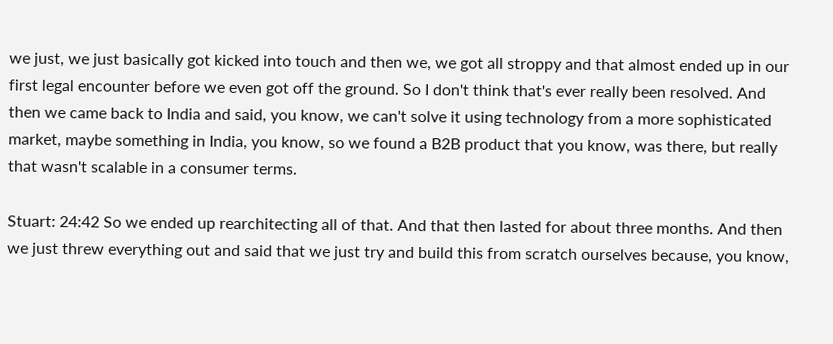we just, we just basically got kicked into touch and then we, we got all stroppy and that almost ended up in our first legal encounter before we even got off the ground. So I don't think that's ever really been resolved. And then we came back to India and said, you know, we can't solve it using technology from a more sophisticated market, maybe something in India, you know, so we found a B2B product that you know, was there, but really that wasn't scalable in a consumer terms.

Stuart: 24:42 So we ended up rearchitecting all of that. And that then lasted for about three months. And then we just threw everything out and said that we just try and build this from scratch ourselves because, you know,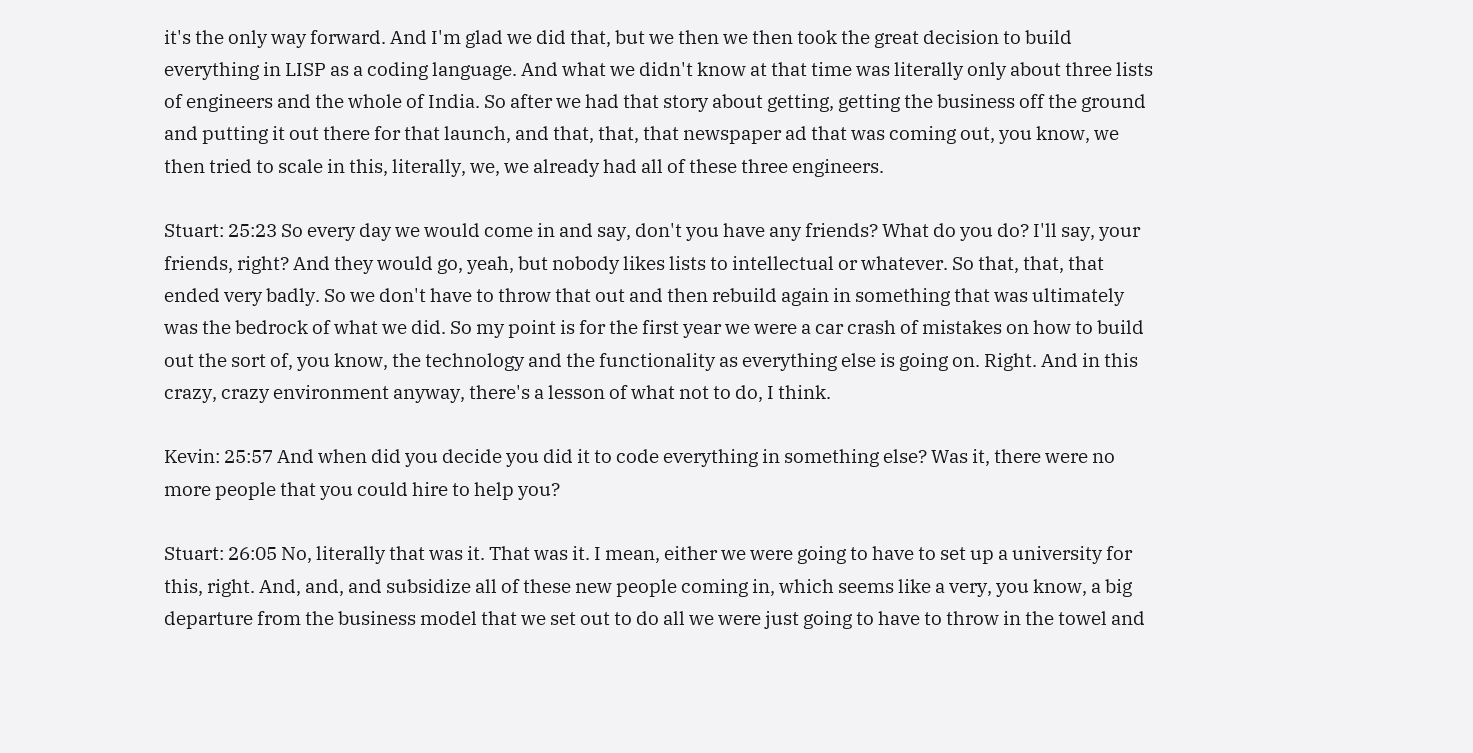it's the only way forward. And I'm glad we did that, but we then we then took the great decision to build everything in LISP as a coding language. And what we didn't know at that time was literally only about three lists of engineers and the whole of India. So after we had that story about getting, getting the business off the ground and putting it out there for that launch, and that, that, that newspaper ad that was coming out, you know, we then tried to scale in this, literally, we, we already had all of these three engineers.

Stuart: 25:23 So every day we would come in and say, don't you have any friends? What do you do? I'll say, your friends, right? And they would go, yeah, but nobody likes lists to intellectual or whatever. So that, that, that ended very badly. So we don't have to throw that out and then rebuild again in something that was ultimately was the bedrock of what we did. So my point is for the first year we were a car crash of mistakes on how to build out the sort of, you know, the technology and the functionality as everything else is going on. Right. And in this crazy, crazy environment anyway, there's a lesson of what not to do, I think.

Kevin: 25:57 And when did you decide you did it to code everything in something else? Was it, there were no more people that you could hire to help you?

Stuart: 26:05 No, literally that was it. That was it. I mean, either we were going to have to set up a university for this, right. And, and, and subsidize all of these new people coming in, which seems like a very, you know, a big departure from the business model that we set out to do all we were just going to have to throw in the towel and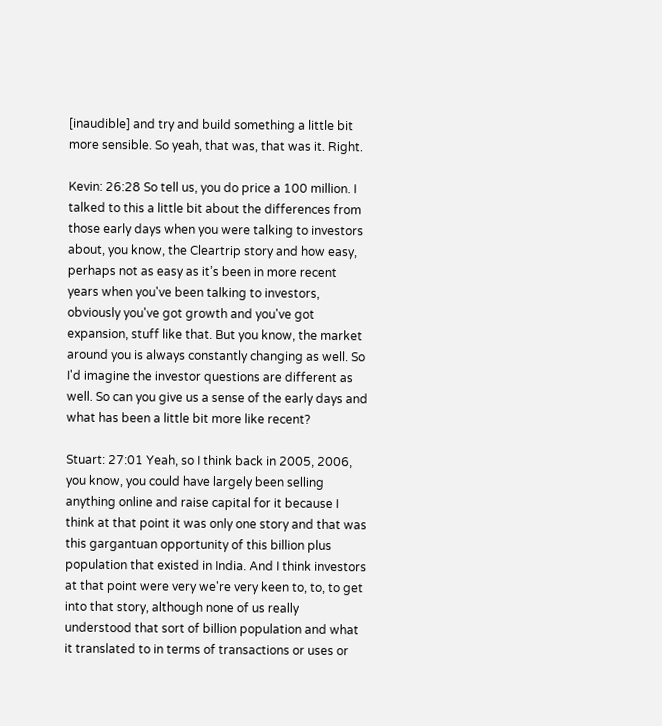[inaudible] and try and build something a little bit more sensible. So yeah, that was, that was it. Right.

Kevin: 26:28 So tell us, you do price a 100 million. I talked to this a little bit about the differences from those early days when you were talking to investors about, you know, the Cleartrip story and how easy, perhaps not as easy as it’s been in more recent years when you've been talking to investors, obviously you've got growth and you've got expansion, stuff like that. But you know, the market around you is always constantly changing as well. So I'd imagine the investor questions are different as well. So can you give us a sense of the early days and what has been a little bit more like recent?

Stuart: 27:01 Yeah, so I think back in 2005, 2006, you know, you could have largely been selling anything online and raise capital for it because I think at that point it was only one story and that was this gargantuan opportunity of this billion plus population that existed in India. And I think investors at that point were very we're very keen to, to, to get into that story, although none of us really understood that sort of billion population and what it translated to in terms of transactions or uses or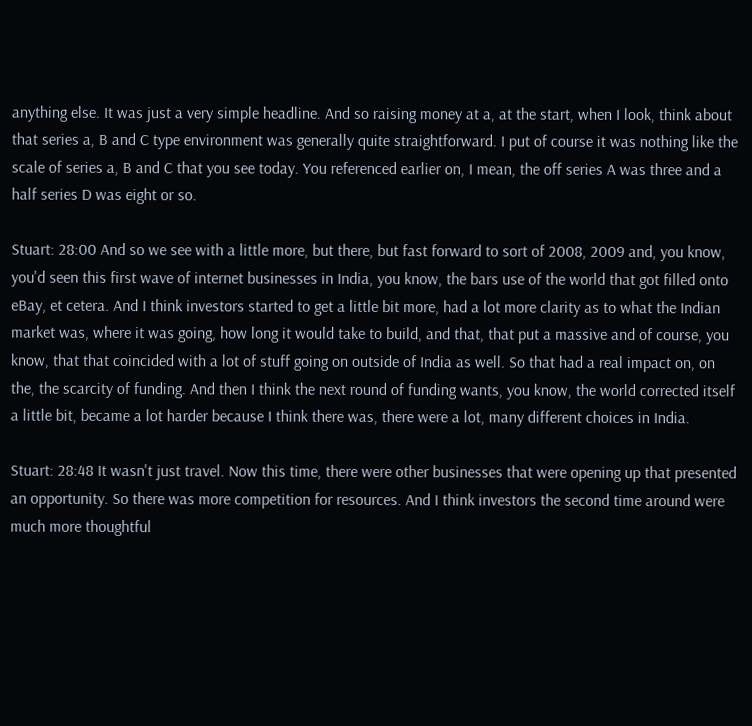anything else. It was just a very simple headline. And so raising money at a, at the start, when I look, think about that series a, B and C type environment was generally quite straightforward. I put of course it was nothing like the scale of series a, B and C that you see today. You referenced earlier on, I mean, the off series A was three and a half series D was eight or so.

Stuart: 28:00 And so we see with a little more, but there, but fast forward to sort of 2008, 2009 and, you know, you'd seen this first wave of internet businesses in India, you know, the bars use of the world that got filled onto eBay, et cetera. And I think investors started to get a little bit more, had a lot more clarity as to what the Indian market was, where it was going, how long it would take to build, and that, that put a massive and of course, you know, that that coincided with a lot of stuff going on outside of India as well. So that had a real impact on, on the, the scarcity of funding. And then I think the next round of funding wants, you know, the world corrected itself a little bit, became a lot harder because I think there was, there were a lot, many different choices in India.

Stuart: 28:48 It wasn't just travel. Now this time, there were other businesses that were opening up that presented an opportunity. So there was more competition for resources. And I think investors the second time around were much more thoughtful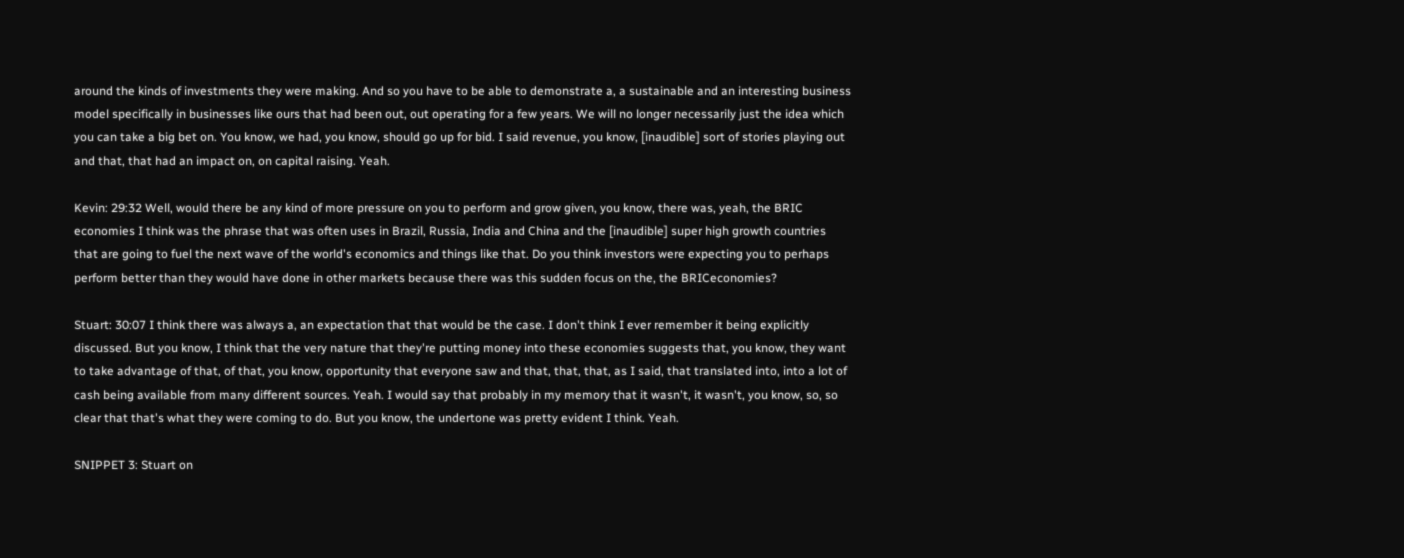around the kinds of investments they were making. And so you have to be able to demonstrate a, a sustainable and an interesting business model specifically in businesses like ours that had been out, out operating for a few years. We will no longer necessarily just the idea which you can take a big bet on. You know, we had, you know, should go up for bid. I said revenue, you know, [inaudible] sort of stories playing out and that, that had an impact on, on capital raising. Yeah.

Kevin: 29:32 Well, would there be any kind of more pressure on you to perform and grow given, you know, there was, yeah, the BRIC economies I think was the phrase that was often uses in Brazil, Russia, India and China and the [inaudible] super high growth countries that are going to fuel the next wave of the world's economics and things like that. Do you think investors were expecting you to perhaps perform better than they would have done in other markets because there was this sudden focus on the, the BRICeconomies?

Stuart: 30:07 I think there was always a, an expectation that that would be the case. I don't think I ever remember it being explicitly discussed. But you know, I think that the very nature that they're putting money into these economies suggests that, you know, they want to take advantage of that, of that, you know, opportunity that everyone saw and that, that, that, as I said, that translated into, into a lot of cash being available from many different sources. Yeah. I would say that probably in my memory that it wasn't, it wasn't, you know, so, so clear that that's what they were coming to do. But you know, the undertone was pretty evident I think. Yeah.

SNIPPET 3: Stuart on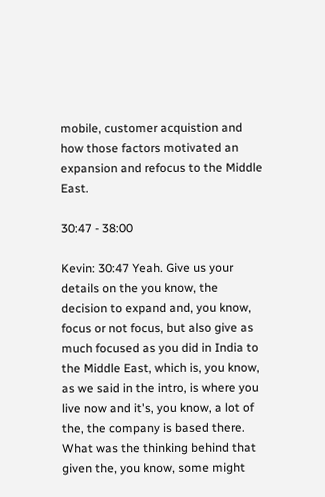mobile, customer acquistion and how those factors motivated an expansion and refocus to the Middle East.

30:47 - 38:00

Kevin: 30:47 Yeah. Give us your details on the you know, the decision to expand and, you know, focus or not focus, but also give as much focused as you did in India to the Middle East, which is, you know, as we said in the intro, is where you live now and it's, you know, a lot of the, the company is based there. What was the thinking behind that given the, you know, some might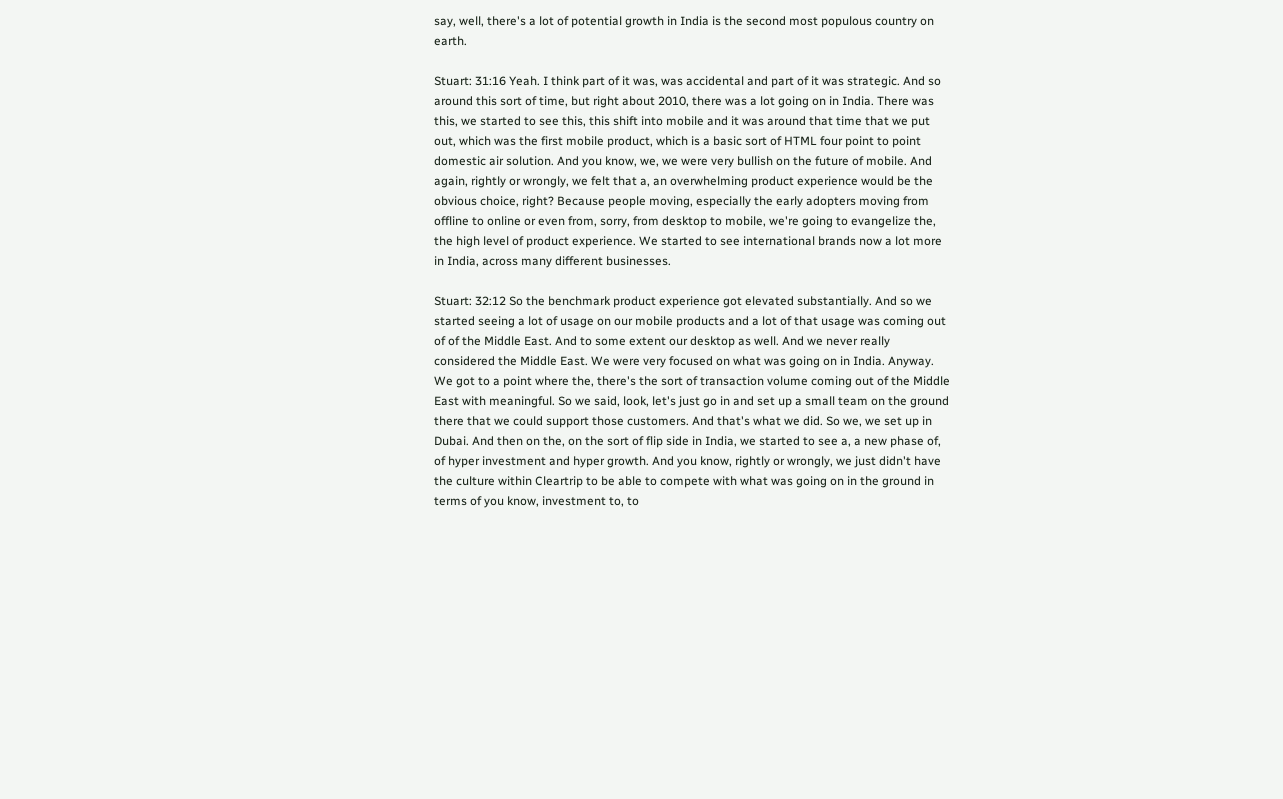say, well, there's a lot of potential growth in India is the second most populous country on earth.

Stuart: 31:16 Yeah. I think part of it was, was accidental and part of it was strategic. And so around this sort of time, but right about 2010, there was a lot going on in India. There was this, we started to see this, this shift into mobile and it was around that time that we put out, which was the first mobile product, which is a basic sort of HTML four point to point domestic air solution. And you know, we, we were very bullish on the future of mobile. And again, rightly or wrongly, we felt that a, an overwhelming product experience would be the obvious choice, right? Because people moving, especially the early adopters moving from offline to online or even from, sorry, from desktop to mobile, we're going to evangelize the, the high level of product experience. We started to see international brands now a lot more in India, across many different businesses.

Stuart: 32:12 So the benchmark product experience got elevated substantially. And so we started seeing a lot of usage on our mobile products and a lot of that usage was coming out of of the Middle East. And to some extent our desktop as well. And we never really considered the Middle East. We were very focused on what was going on in India. Anyway. We got to a point where the, there's the sort of transaction volume coming out of the Middle East with meaningful. So we said, look, let's just go in and set up a small team on the ground there that we could support those customers. And that's what we did. So we, we set up in Dubai. And then on the, on the sort of flip side in India, we started to see a, a new phase of, of hyper investment and hyper growth. And you know, rightly or wrongly, we just didn't have the culture within Cleartrip to be able to compete with what was going on in the ground in terms of you know, investment to, to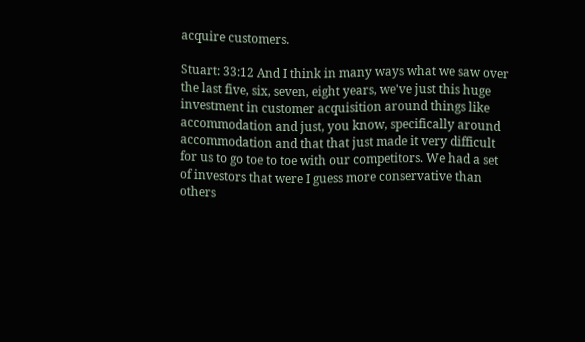acquire customers.

Stuart: 33:12 And I think in many ways what we saw over the last five, six, seven, eight years, we've just this huge investment in customer acquisition around things like accommodation and just, you know, specifically around accommodation and that that just made it very difficult for us to go toe to toe with our competitors. We had a set of investors that were I guess more conservative than others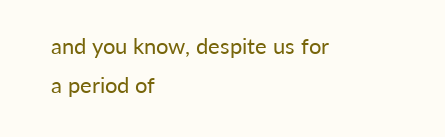and you know, despite us for a period of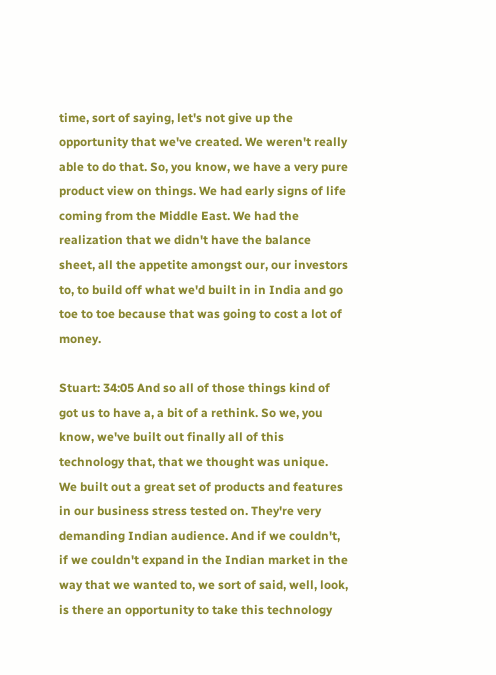time, sort of saying, let's not give up the opportunity that we've created. We weren't really able to do that. So, you know, we have a very pure product view on things. We had early signs of life coming from the Middle East. We had the realization that we didn't have the balance sheet, all the appetite amongst our, our investors to, to build off what we'd built in in India and go toe to toe because that was going to cost a lot of money.

Stuart: 34:05 And so all of those things kind of got us to have a, a bit of a rethink. So we, you know, we've built out finally all of this technology that, that we thought was unique. We built out a great set of products and features in our business stress tested on. They're very demanding Indian audience. And if we couldn't, if we couldn't expand in the Indian market in the way that we wanted to, we sort of said, well, look, is there an opportunity to take this technology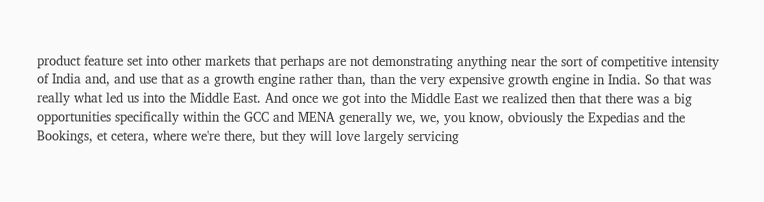product feature set into other markets that perhaps are not demonstrating anything near the sort of competitive intensity of India and, and use that as a growth engine rather than, than the very expensive growth engine in India. So that was really what led us into the Middle East. And once we got into the Middle East we realized then that there was a big opportunities specifically within the GCC and MENA generally we, we, you know, obviously the Expedias and the Bookings, et cetera, where we're there, but they will love largely servicing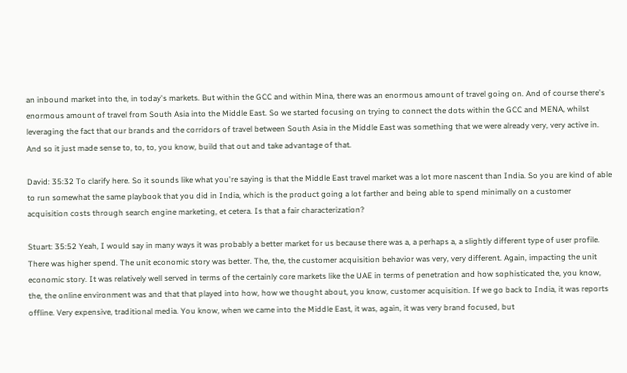an inbound market into the, in today's markets. But within the GCC and within Mina, there was an enormous amount of travel going on. And of course there's enormous amount of travel from South Asia into the Middle East. So we started focusing on trying to connect the dots within the GCC and MENA, whilst leveraging the fact that our brands and the corridors of travel between South Asia in the Middle East was something that we were already very, very active in. And so it just made sense to, to, to, you know, build that out and take advantage of that.

David: 35:32 To clarify here. So it sounds like what you're saying is that the Middle East travel market was a lot more nascent than India. So you are kind of able to run somewhat the same playbook that you did in India, which is the product going a lot farther and being able to spend minimally on a customer acquisition costs through search engine marketing, et cetera. Is that a fair characterization?

Stuart: 35:52 Yeah, I would say in many ways it was probably a better market for us because there was a, a perhaps a, a slightly different type of user profile. There was higher spend. The unit economic story was better. The, the, the customer acquisition behavior was very, very different. Again, impacting the unit economic story. It was relatively well served in terms of the certainly core markets like the UAE in terms of penetration and how sophisticated the, you know, the, the online environment was and that that played into how, how we thought about, you know, customer acquisition. If we go back to India, it was reports offline. Very expensive, traditional media. You know, when we came into the Middle East, it was, again, it was very brand focused, but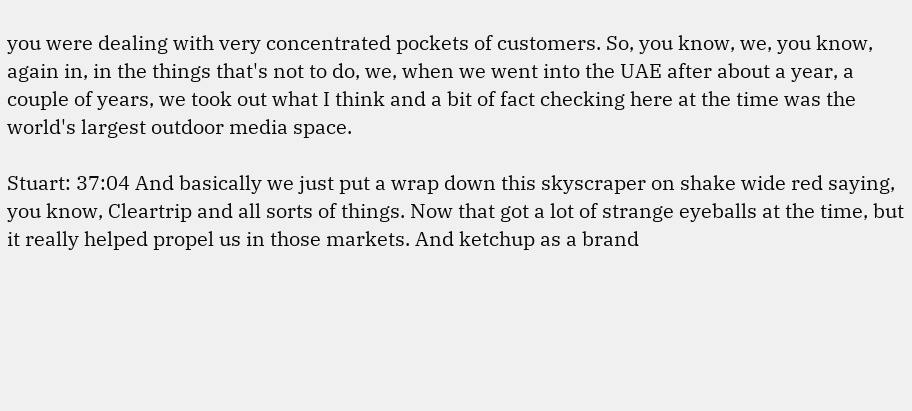you were dealing with very concentrated pockets of customers. So, you know, we, you know, again in, in the things that's not to do, we, when we went into the UAE after about a year, a couple of years, we took out what I think and a bit of fact checking here at the time was the world's largest outdoor media space.

Stuart: 37:04 And basically we just put a wrap down this skyscraper on shake wide red saying, you know, Cleartrip and all sorts of things. Now that got a lot of strange eyeballs at the time, but it really helped propel us in those markets. And ketchup as a brand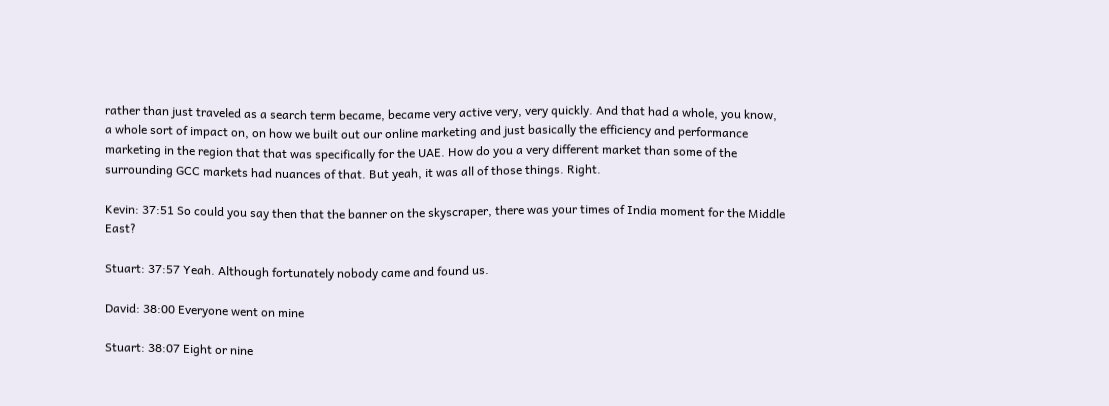rather than just traveled as a search term became, became very active very, very quickly. And that had a whole, you know, a whole sort of impact on, on how we built out our online marketing and just basically the efficiency and performance marketing in the region that that was specifically for the UAE. How do you a very different market than some of the surrounding GCC markets had nuances of that. But yeah, it was all of those things. Right.

Kevin: 37:51 So could you say then that the banner on the skyscraper, there was your times of India moment for the Middle East?

Stuart: 37:57 Yeah. Although fortunately nobody came and found us.

David: 38:00 Everyone went on mine

Stuart: 38:07 Eight or nine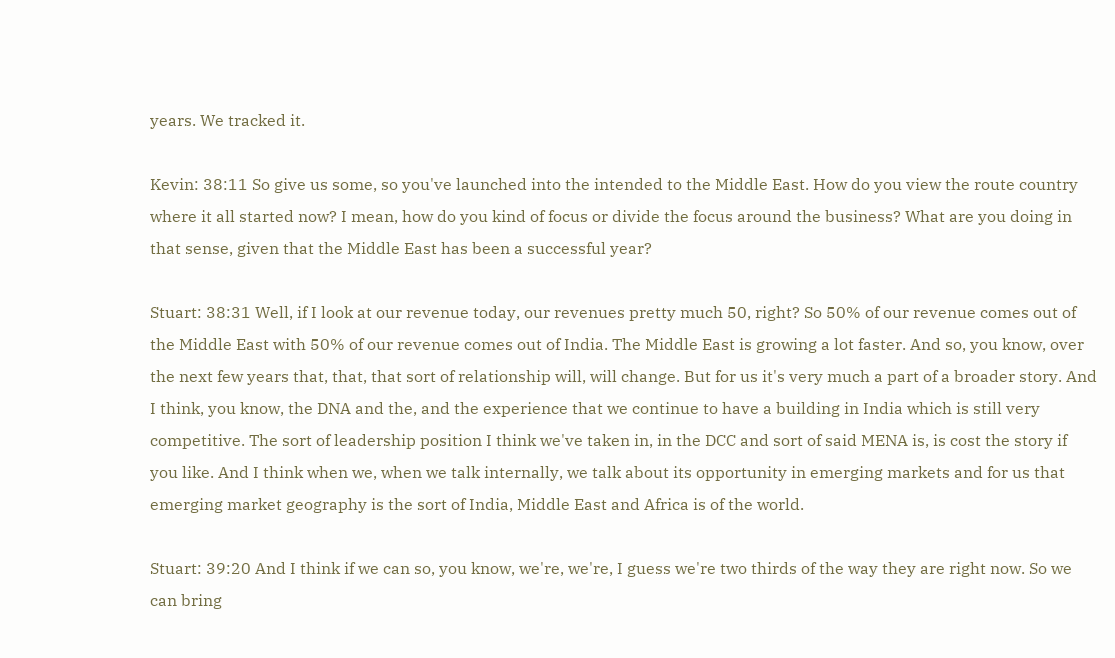years. We tracked it.

Kevin: 38:11 So give us some, so you've launched into the intended to the Middle East. How do you view the route country where it all started now? I mean, how do you kind of focus or divide the focus around the business? What are you doing in that sense, given that the Middle East has been a successful year?

Stuart: 38:31 Well, if I look at our revenue today, our revenues pretty much 50, right? So 50% of our revenue comes out of the Middle East with 50% of our revenue comes out of India. The Middle East is growing a lot faster. And so, you know, over the next few years that, that, that sort of relationship will, will change. But for us it's very much a part of a broader story. And I think, you know, the DNA and the, and the experience that we continue to have a building in India which is still very competitive. The sort of leadership position I think we've taken in, in the DCC and sort of said MENA is, is cost the story if you like. And I think when we, when we talk internally, we talk about its opportunity in emerging markets and for us that emerging market geography is the sort of India, Middle East and Africa is of the world.

Stuart: 39:20 And I think if we can so, you know, we're, we're, I guess we're two thirds of the way they are right now. So we can bring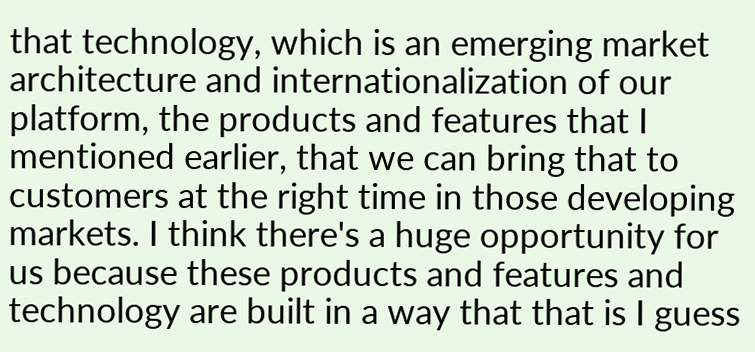that technology, which is an emerging market architecture and internationalization of our platform, the products and features that I mentioned earlier, that we can bring that to customers at the right time in those developing markets. I think there's a huge opportunity for us because these products and features and technology are built in a way that that is I guess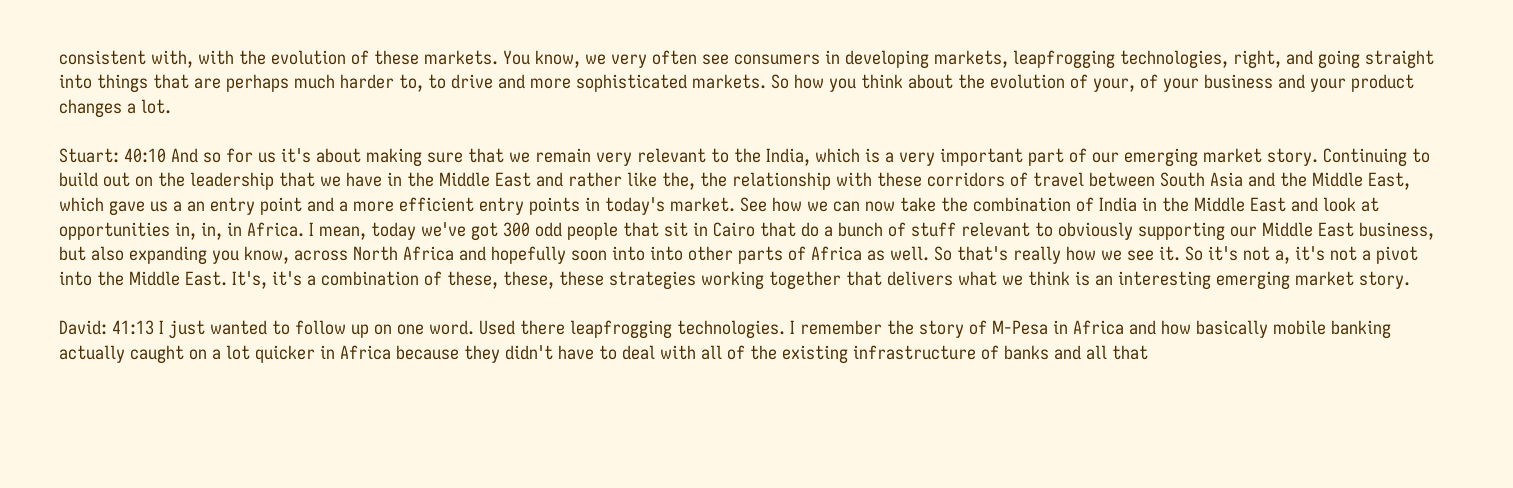consistent with, with the evolution of these markets. You know, we very often see consumers in developing markets, leapfrogging technologies, right, and going straight into things that are perhaps much harder to, to drive and more sophisticated markets. So how you think about the evolution of your, of your business and your product changes a lot.

Stuart: 40:10 And so for us it's about making sure that we remain very relevant to the India, which is a very important part of our emerging market story. Continuing to build out on the leadership that we have in the Middle East and rather like the, the relationship with these corridors of travel between South Asia and the Middle East, which gave us a an entry point and a more efficient entry points in today's market. See how we can now take the combination of India in the Middle East and look at opportunities in, in, in Africa. I mean, today we've got 300 odd people that sit in Cairo that do a bunch of stuff relevant to obviously supporting our Middle East business, but also expanding you know, across North Africa and hopefully soon into into other parts of Africa as well. So that's really how we see it. So it's not a, it's not a pivot into the Middle East. It's, it's a combination of these, these, these strategies working together that delivers what we think is an interesting emerging market story.

David: 41:13 I just wanted to follow up on one word. Used there leapfrogging technologies. I remember the story of M-Pesa in Africa and how basically mobile banking actually caught on a lot quicker in Africa because they didn't have to deal with all of the existing infrastructure of banks and all that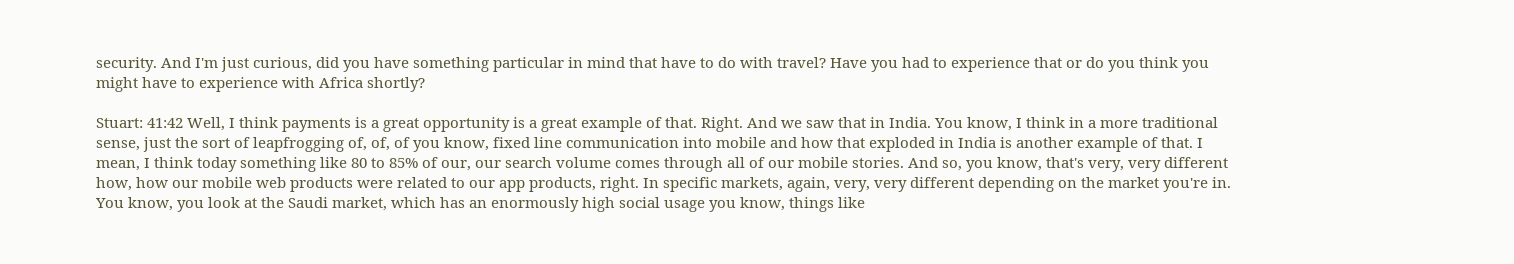security. And I'm just curious, did you have something particular in mind that have to do with travel? Have you had to experience that or do you think you might have to experience with Africa shortly?

Stuart: 41:42 Well, I think payments is a great opportunity is a great example of that. Right. And we saw that in India. You know, I think in a more traditional sense, just the sort of leapfrogging of, of, of you know, fixed line communication into mobile and how that exploded in India is another example of that. I mean, I think today something like 80 to 85% of our, our search volume comes through all of our mobile stories. And so, you know, that's very, very different how, how our mobile web products were related to our app products, right. In specific markets, again, very, very different depending on the market you're in. You know, you look at the Saudi market, which has an enormously high social usage you know, things like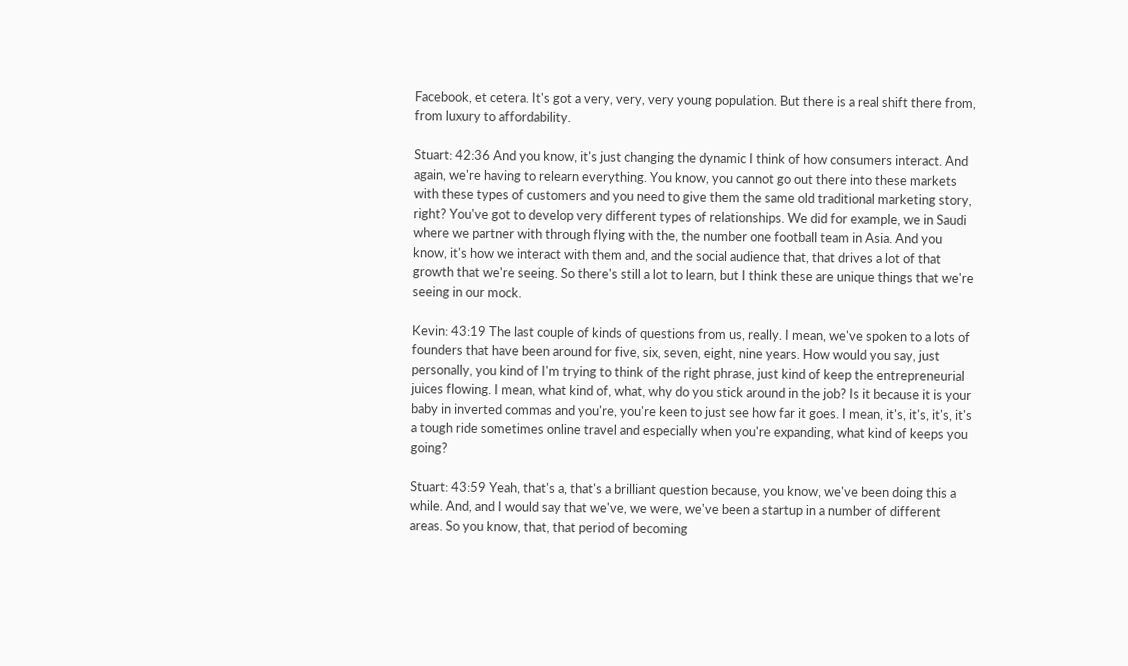Facebook, et cetera. It's got a very, very, very young population. But there is a real shift there from, from luxury to affordability.

Stuart: 42:36 And you know, it's just changing the dynamic I think of how consumers interact. And again, we're having to relearn everything. You know, you cannot go out there into these markets with these types of customers and you need to give them the same old traditional marketing story, right? You've got to develop very different types of relationships. We did for example, we in Saudi where we partner with through flying with the, the number one football team in Asia. And you know, it's how we interact with them and, and the social audience that, that drives a lot of that growth that we're seeing. So there's still a lot to learn, but I think these are unique things that we're seeing in our mock.

Kevin: 43:19 The last couple of kinds of questions from us, really. I mean, we've spoken to a lots of founders that have been around for five, six, seven, eight, nine years. How would you say, just personally, you kind of I'm trying to think of the right phrase, just kind of keep the entrepreneurial juices flowing. I mean, what kind of, what, why do you stick around in the job? Is it because it is your baby in inverted commas and you're, you're keen to just see how far it goes. I mean, it's, it's, it's, it's a tough ride sometimes online travel and especially when you're expanding, what kind of keeps you going?

Stuart: 43:59 Yeah, that's a, that's a brilliant question because, you know, we've been doing this a while. And, and I would say that we've, we were, we've been a startup in a number of different areas. So you know, that, that period of becoming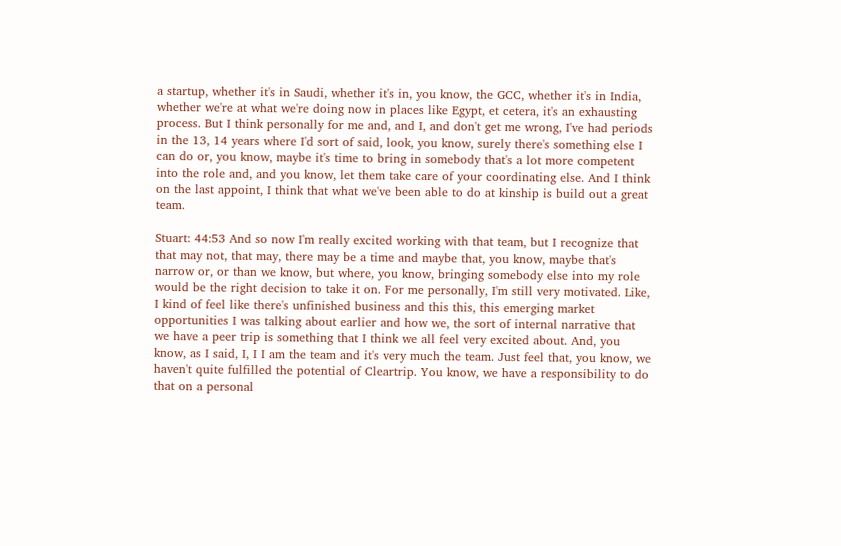a startup, whether it's in Saudi, whether it's in, you know, the GCC, whether it's in India, whether we're at what we're doing now in places like Egypt, et cetera, it's an exhausting process. But I think personally for me and, and I, and don't get me wrong, I've had periods in the 13, 14 years where I'd sort of said, look, you know, surely there's something else I can do or, you know, maybe it's time to bring in somebody that's a lot more competent into the role and, and you know, let them take care of your coordinating else. And I think on the last appoint, I think that what we've been able to do at kinship is build out a great team.

Stuart: 44:53 And so now I'm really excited working with that team, but I recognize that that may not, that may, there may be a time and maybe that, you know, maybe that's narrow or, or than we know, but where, you know, bringing somebody else into my role would be the right decision to take it on. For me personally, I'm still very motivated. Like, I kind of feel like there's unfinished business and this this, this emerging market opportunities I was talking about earlier and how we, the sort of internal narrative that we have a peer trip is something that I think we all feel very excited about. And, you know, as I said, I, I I am the team and it's very much the team. Just feel that, you know, we haven't quite fulfilled the potential of Cleartrip. You know, we have a responsibility to do that on a personal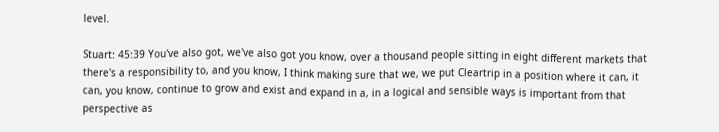level.

Stuart: 45:39 You've also got, we've also got you know, over a thousand people sitting in eight different markets that there's a responsibility to, and you know, I think making sure that we, we put Cleartrip in a position where it can, it can, you know, continue to grow and exist and expand in a, in a logical and sensible ways is important from that perspective as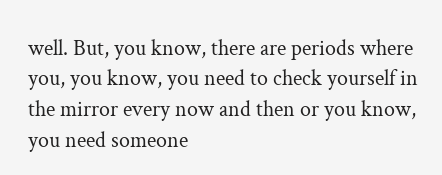well. But, you know, there are periods where you, you know, you need to check yourself in the mirror every now and then or you know, you need someone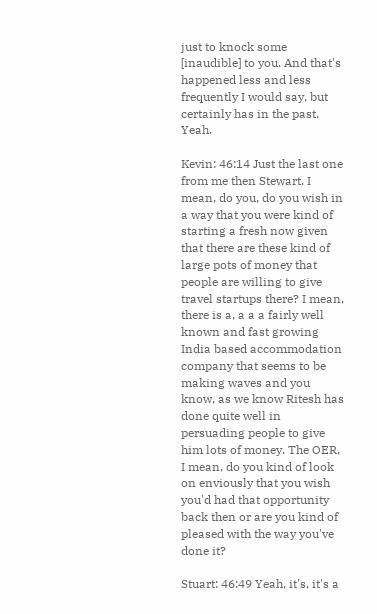just to knock some [inaudible] to you. And that's happened less and less frequently I would say, but certainly has in the past. Yeah.

Kevin: 46:14 Just the last one from me then Stewart. I mean, do you, do you wish in a way that you were kind of starting a fresh now given that there are these kind of large pots of money that people are willing to give travel startups there? I mean, there is a, a a a fairly well known and fast growing India based accommodation company that seems to be making waves and you know, as we know Ritesh has done quite well in persuading people to give him lots of money. The OER, I mean, do you kind of look on enviously that you wish you'd had that opportunity back then or are you kind of pleased with the way you've done it?

Stuart: 46:49 Yeah, it's, it's a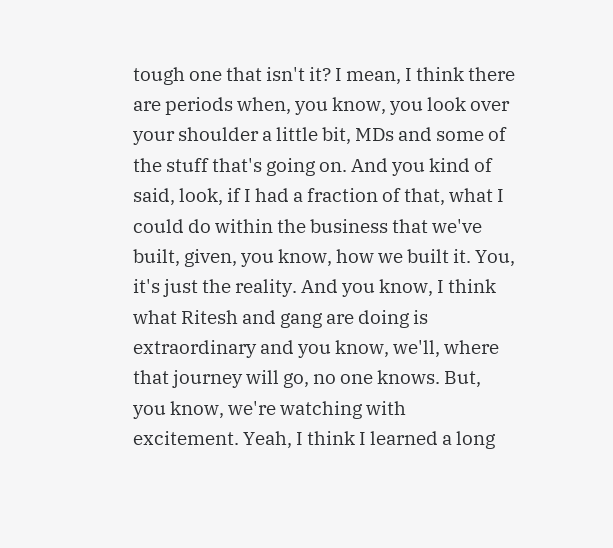tough one that isn't it? I mean, I think there are periods when, you know, you look over your shoulder a little bit, MDs and some of the stuff that's going on. And you kind of said, look, if I had a fraction of that, what I could do within the business that we've built, given, you know, how we built it. You, it's just the reality. And you know, I think what Ritesh and gang are doing is extraordinary and you know, we'll, where that journey will go, no one knows. But, you know, we're watching with excitement. Yeah, I think I learned a long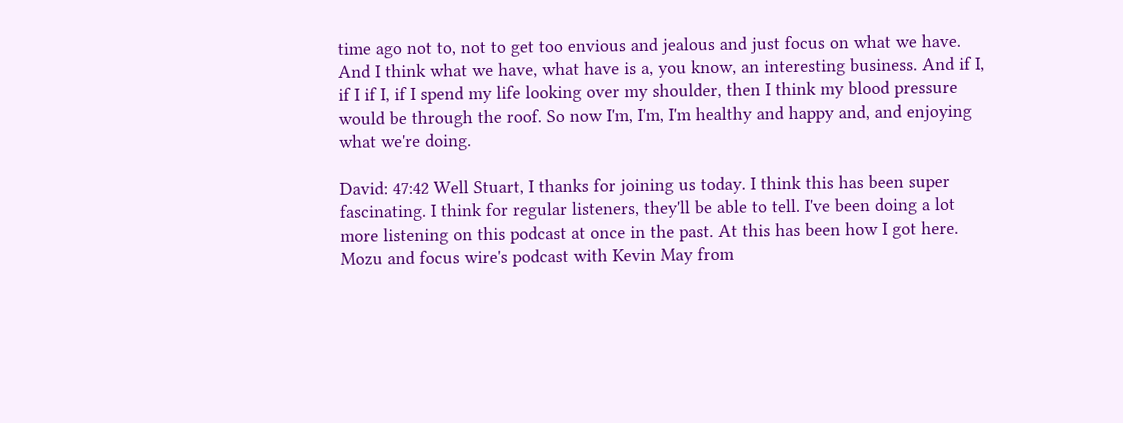time ago not to, not to get too envious and jealous and just focus on what we have. And I think what we have, what have is a, you know, an interesting business. And if I, if I if I, if I spend my life looking over my shoulder, then I think my blood pressure would be through the roof. So now I'm, I'm, I'm healthy and happy and, and enjoying what we're doing.

David: 47:42 Well Stuart, I thanks for joining us today. I think this has been super fascinating. I think for regular listeners, they'll be able to tell. I've been doing a lot more listening on this podcast at once in the past. At this has been how I got here. Mozu and focus wire's podcast with Kevin May from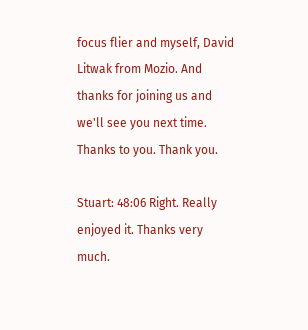focus flier and myself, David Litwak from Mozio. And thanks for joining us and we'll see you next time. Thanks to you. Thank you.

Stuart: 48:06 Right. Really enjoyed it. Thanks very much.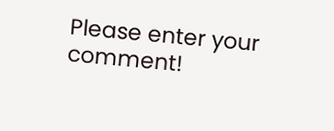Please enter your comment!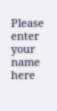Please enter your name here